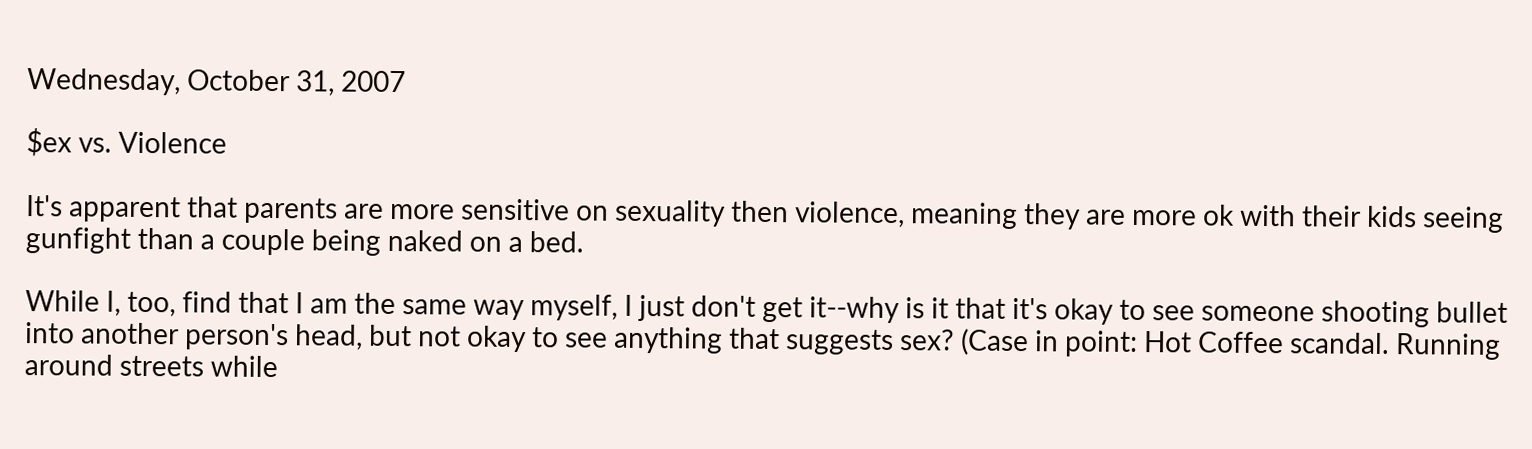Wednesday, October 31, 2007

$ex vs. Violence

It's apparent that parents are more sensitive on sexuality then violence, meaning they are more ok with their kids seeing gunfight than a couple being naked on a bed.

While I, too, find that I am the same way myself, I just don't get it--why is it that it's okay to see someone shooting bullet into another person's head, but not okay to see anything that suggests sex? (Case in point: Hot Coffee scandal. Running around streets while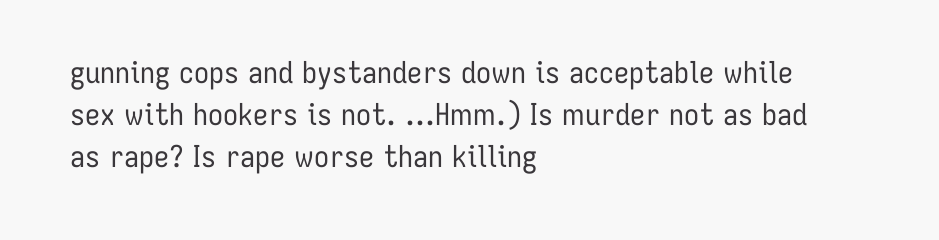gunning cops and bystanders down is acceptable while sex with hookers is not. ...Hmm.) Is murder not as bad as rape? Is rape worse than killing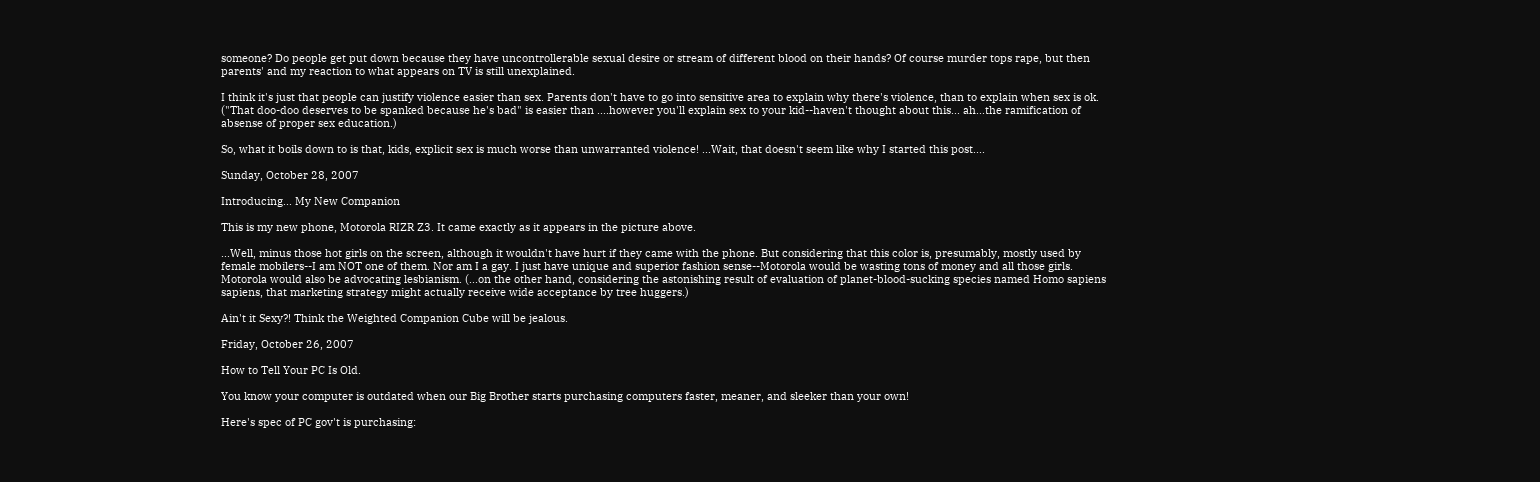someone? Do people get put down because they have uncontrollerable sexual desire or stream of different blood on their hands? Of course murder tops rape, but then parents' and my reaction to what appears on TV is still unexplained.

I think it's just that people can justify violence easier than sex. Parents don't have to go into sensitive area to explain why there's violence, than to explain when sex is ok. ("That doo-doo deserves to be spanked because he's bad" is easier than ....however you'll explain sex to your kid--haven't thought about this... ah...the ramification of absense of proper sex education.)

So, what it boils down to is that, kids, explicit sex is much worse than unwarranted violence! ...Wait, that doesn't seem like why I started this post....

Sunday, October 28, 2007

Introducing... My New Companion

This is my new phone, Motorola RIZR Z3. It came exactly as it appears in the picture above.

...Well, minus those hot girls on the screen, although it wouldn't have hurt if they came with the phone. But considering that this color is, presumably, mostly used by female mobilers--I am NOT one of them. Nor am I a gay. I just have unique and superior fashion sense--Motorola would be wasting tons of money and all those girls. Motorola would also be advocating lesbianism. (...on the other hand, considering the astonishing result of evaluation of planet-blood-sucking species named Homo sapiens sapiens, that marketing strategy might actually receive wide acceptance by tree huggers.)

Ain't it Sexy?! Think the Weighted Companion Cube will be jealous.

Friday, October 26, 2007

How to Tell Your PC Is Old.

You know your computer is outdated when our Big Brother starts purchasing computers faster, meaner, and sleeker than your own!

Here's spec of PC gov't is purchasing: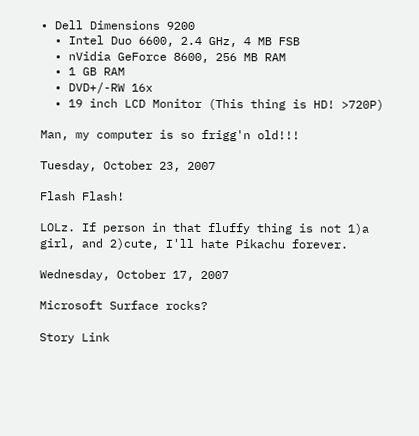• Dell Dimensions 9200
  • Intel Duo 6600, 2.4 GHz, 4 MB FSB
  • nVidia GeForce 8600, 256 MB RAM
  • 1 GB RAM
  • DVD+/-RW 16x
  • 19 inch LCD Monitor (This thing is HD! >720P)

Man, my computer is so frigg'n old!!!

Tuesday, October 23, 2007

Flash Flash!

LOLz. If person in that fluffy thing is not 1)a girl, and 2)cute, I'll hate Pikachu forever.

Wednesday, October 17, 2007

Microsoft Surface rocks?

Story Link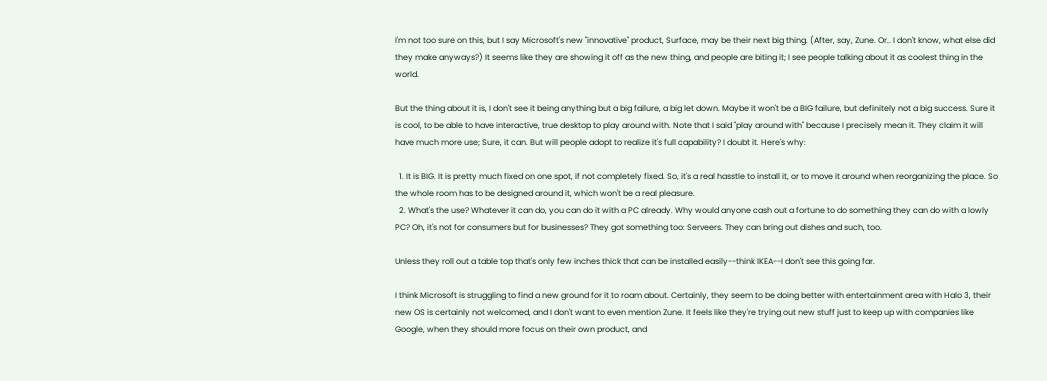I'm not too sure on this, but I say Microsoft's new "innovative" product, Surface, may be their next big thing. (After, say, Zune. Or.. I don't know, what else did they make anyways?) It seems like they are showing it off as the new thing, and people are biting it; I see people talking about it as coolest thing in the world.

But the thing about it is, I don't see it being anything but a big failure, a big let down. Maybe it won't be a BIG failure, but definitely not a big success. Sure it is cool, to be able to have interactive, true desktop to play around with. Note that I said "play around with" because I precisely mean it. They claim it will have much more use; Sure, it can. But will people adopt to realize it's full capability? I doubt it. Here's why:

  1. It is BIG. It is pretty much fixed on one spot, if not completely fixed. So, it's a real hasstle to install it, or to move it around when reorganizing the place. So the whole room has to be designed around it, which won't be a real pleasure.
  2. What's the use? Whatever it can do, you can do it with a PC already. Why would anyone cash out a fortune to do something they can do with a lowly PC? Oh, it's not for consumers but for businesses? They got something too: Serveers. They can bring out dishes and such, too.

Unless they roll out a table top that's only few inches thick that can be installed easily--think IKEA--I don't see this going far.

I think Microsoft is struggling to find a new ground for it to roam about. Certainly, they seem to be doing better with entertainment area with Halo 3, their new OS is certainly not welcomed, and I don't want to even mention Zune. It feels like they're trying out new stuff just to keep up with companies like Google, when they should more focus on their own product, and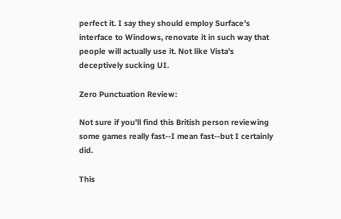perfect it. I say they should employ Surface's interface to Windows, renovate it in such way that people will actually use it. Not like Vista's deceptively sucking UI.

Zero Punctuation Review:

Not sure if you'll find this British person reviewing some games really fast--I mean fast--but I certainly did.

This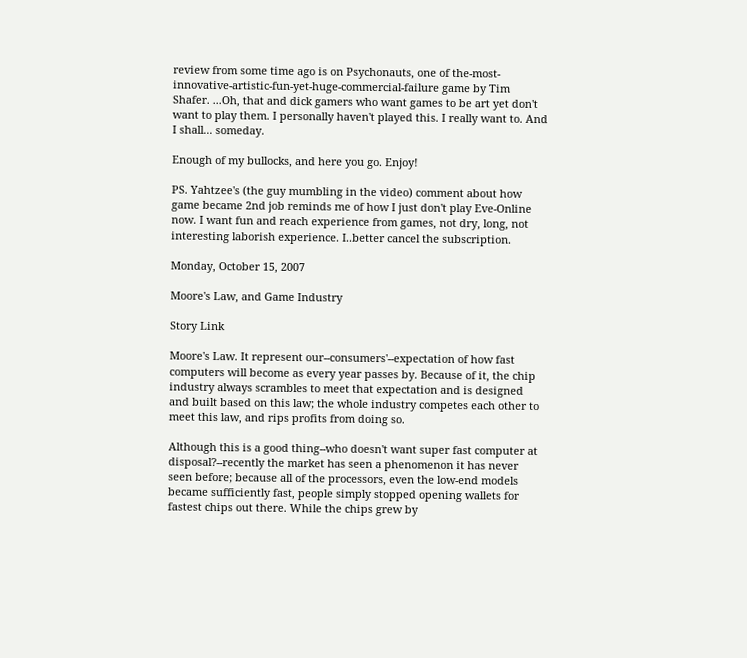review from some time ago is on Psychonauts, one of the-most-innovative-artistic-fun-yet-huge-commercial-failure game by Tim Shafer. ...Oh, that and dick gamers who want games to be art yet don't want to play them. I personally haven't played this. I really want to. And I shall... someday.

Enough of my bullocks, and here you go. Enjoy!

PS. Yahtzee's (the guy mumbling in the video) comment about how game became 2nd job reminds me of how I just don't play Eve-Online now. I want fun and reach experience from games, not dry, long, not interesting laborish experience. I..better cancel the subscription.

Monday, October 15, 2007

Moore's Law, and Game Industry

Story Link

Moore's Law. It represent our--consumers'--expectation of how fast computers will become as every year passes by. Because of it, the chip industry always scrambles to meet that expectation and is designed and built based on this law; the whole industry competes each other to meet this law, and rips profits from doing so.

Although this is a good thing--who doesn't want super fast computer at disposal?--recently the market has seen a phenomenon it has never seen before; because all of the processors, even the low-end models became sufficiently fast, people simply stopped opening wallets for fastest chips out there. While the chips grew by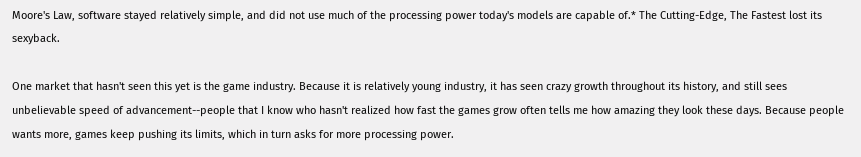Moore's Law, software stayed relatively simple, and did not use much of the processing power today's models are capable of.* The Cutting-Edge, The Fastest lost its sexyback.

One market that hasn't seen this yet is the game industry. Because it is relatively young industry, it has seen crazy growth throughout its history, and still sees unbelievable speed of advancement--people that I know who hasn't realized how fast the games grow often tells me how amazing they look these days. Because people wants more, games keep pushing its limits, which in turn asks for more processing power.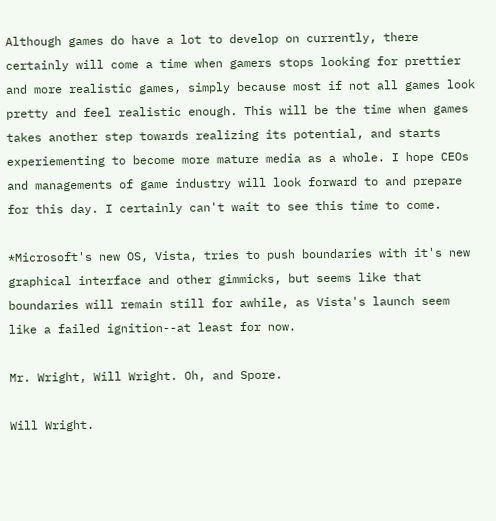Although games do have a lot to develop on currently, there certainly will come a time when gamers stops looking for prettier and more realistic games, simply because most if not all games look pretty and feel realistic enough. This will be the time when games takes another step towards realizing its potential, and starts experiementing to become more mature media as a whole. I hope CEOs and managements of game industry will look forward to and prepare for this day. I certainly can't wait to see this time to come.

*Microsoft's new OS, Vista, tries to push boundaries with it's new graphical interface and other gimmicks, but seems like that boundaries will remain still for awhile, as Vista's launch seem like a failed ignition--at least for now.

Mr. Wright, Will Wright. Oh, and Spore.

Will Wright.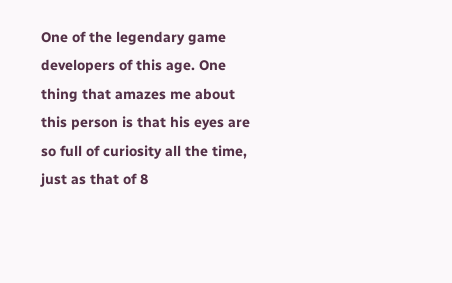One of the legendary game developers of this age. One thing that amazes me about this person is that his eyes are so full of curiosity all the time, just as that of 8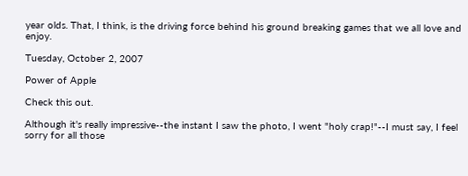year olds. That, I think, is the driving force behind his ground breaking games that we all love and enjoy.

Tuesday, October 2, 2007

Power of Apple

Check this out.

Although it's really impressive--the instant I saw the photo, I went "holy crap!"--I must say, I feel sorry for all those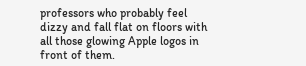professors who probably feel dizzy and fall flat on floors with all those glowing Apple logos in front of them.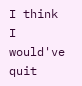I think I would've quit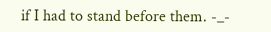if I had to stand before them. -_-